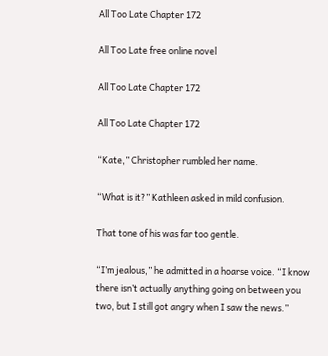All Too Late Chapter 172

All Too Late free online novel

All Too Late Chapter 172

All Too Late Chapter 172

“Kate,” Christopher rumbled her name.

“What is it?” Kathleen asked in mild confusion.

That tone of his was far too gentle.

“I’m jealous,” he admitted in a hoarse voice. “I know there isn’t actually anything going on between you two, but I still got angry when I saw the news.”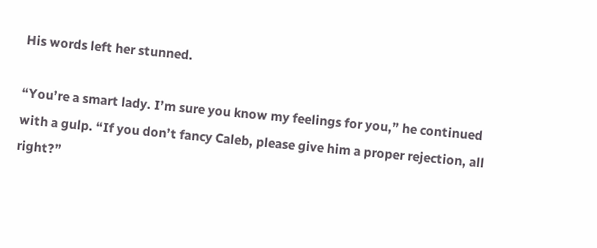His words left her stunned.

“You’re a smart lady. I’m sure you know my feelings for you,” he continued with a gulp. “If you don’t fancy Caleb, please give him a proper rejection, all right?”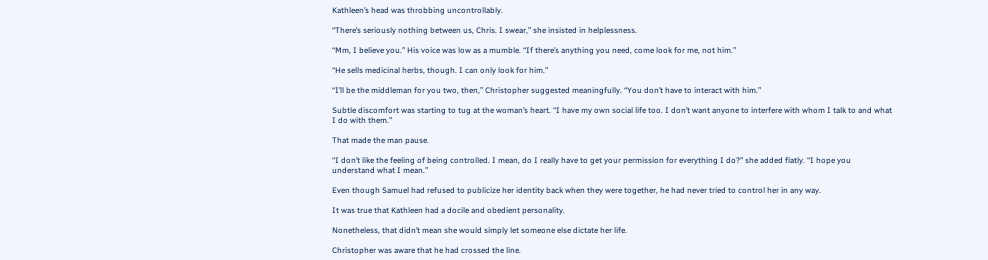Kathleen’s head was throbbing uncontrollably.

“There’s seriously nothing between us, Chris. I swear,” she insisted in helplessness.

“Mm, I believe you.” His voice was low as a mumble. “If there’s anything you need, come look for me, not him.”

“He sells medicinal herbs, though. I can only look for him.”

“I’ll be the middleman for you two, then,” Christopher suggested meaningfully. “You don’t have to interact with him.”

Subtle discomfort was starting to tug at the woman’s heart. “I have my own social life too. I don’t want anyone to interfere with whom I talk to and what I do with them.”

That made the man pause.

“I don’t like the feeling of being controlled. I mean, do I really have to get your permission for everything I do?” she added flatly. “I hope you understand what I mean.”

Even though Samuel had refused to publicize her identity back when they were together, he had never tried to control her in any way.

It was true that Kathleen had a docile and obedient personality.

Nonetheless, that didn’t mean she would simply let someone else dictate her life.

Christopher was aware that he had crossed the line.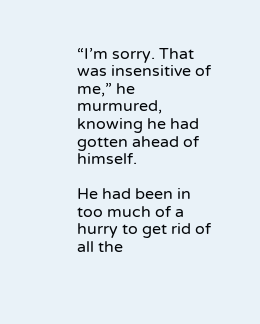“I’m sorry. That was insensitive of me,” he murmured, knowing he had gotten ahead of himself.

He had been in too much of a hurry to get rid of all the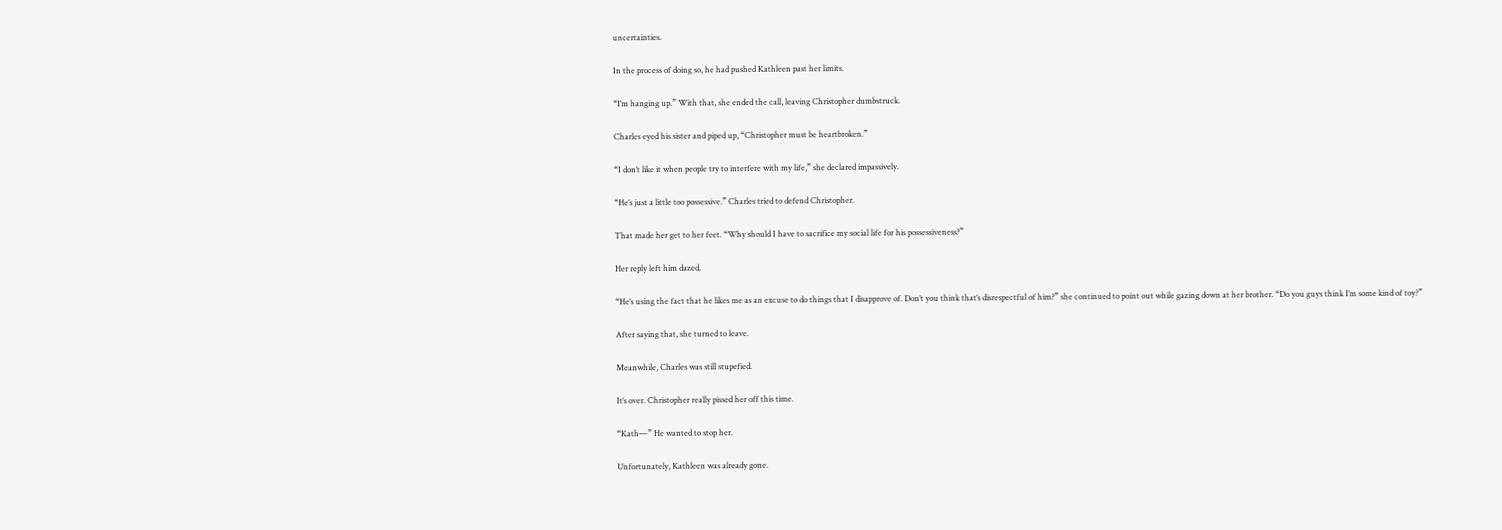uncertainties.

In the process of doing so, he had pushed Kathleen past her limits.

“I’m hanging up.” With that, she ended the call, leaving Christopher dumbstruck.

Charles eyed his sister and piped up, “Christopher must be heartbroken.”

“I don’t like it when people try to interfere with my life,” she declared impassively.

“He’s just a little too possessive.” Charles tried to defend Christopher.

That made her get to her feet. “Why should I have to sacrifice my social life for his possessiveness?”

Her reply left him dazed.

“He’s using the fact that he likes me as an excuse to do things that I disapprove of. Don’t you think that’s disrespectful of him?” she continued to point out while gazing down at her brother. “Do you guys think I’m some kind of toy?”

After saying that, she turned to leave.

Meanwhile, Charles was still stupefied.

It’s over. Christopher really pissed her off this time.

“Kath—” He wanted to stop her.

Unfortunately, Kathleen was already gone.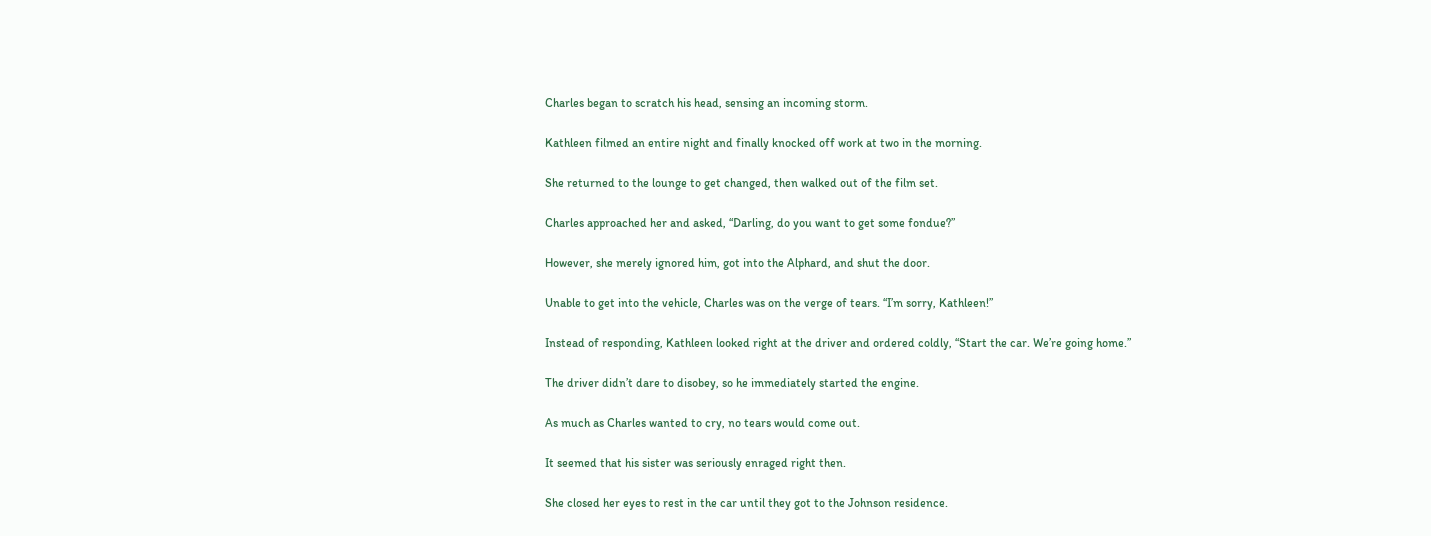Charles began to scratch his head, sensing an incoming storm.

Kathleen filmed an entire night and finally knocked off work at two in the morning.

She returned to the lounge to get changed, then walked out of the film set.

Charles approached her and asked, “Darling, do you want to get some fondue?”

However, she merely ignored him, got into the Alphard, and shut the door.

Unable to get into the vehicle, Charles was on the verge of tears. “I’m sorry, Kathleen!”

Instead of responding, Kathleen looked right at the driver and ordered coldly, “Start the car. We’re going home.”

The driver didn’t dare to disobey, so he immediately started the engine.

As much as Charles wanted to cry, no tears would come out.

It seemed that his sister was seriously enraged right then.

She closed her eyes to rest in the car until they got to the Johnson residence.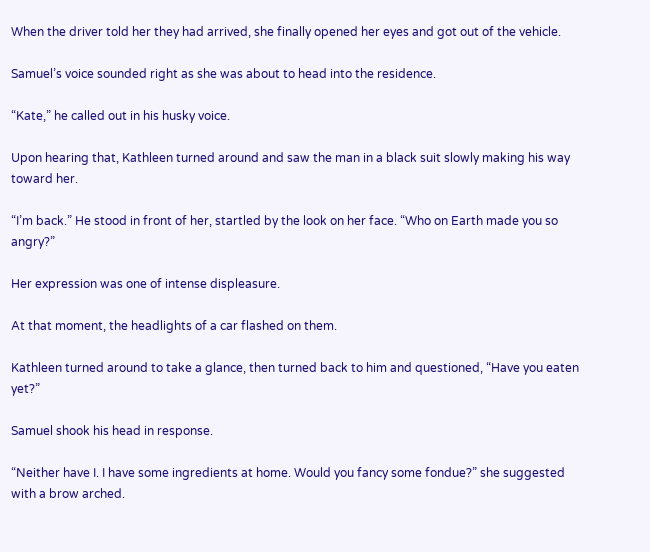When the driver told her they had arrived, she finally opened her eyes and got out of the vehicle.

Samuel’s voice sounded right as she was about to head into the residence.

“Kate,” he called out in his husky voice.

Upon hearing that, Kathleen turned around and saw the man in a black suit slowly making his way toward her.

“I’m back.” He stood in front of her, startled by the look on her face. “Who on Earth made you so angry?”

Her expression was one of intense displeasure.

At that moment, the headlights of a car flashed on them.

Kathleen turned around to take a glance, then turned back to him and questioned, “Have you eaten yet?”

Samuel shook his head in response.

“Neither have I. I have some ingredients at home. Would you fancy some fondue?” she suggested with a brow arched.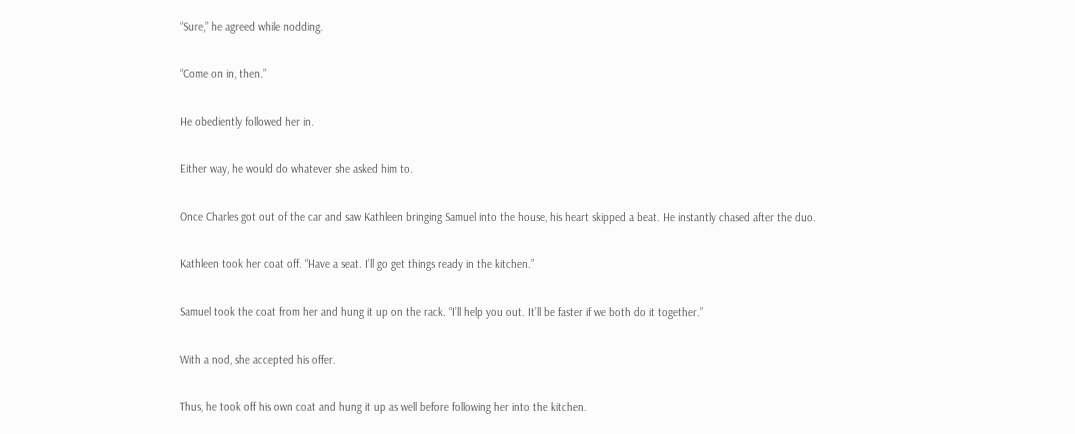“Sure,” he agreed while nodding.

“Come on in, then.”

He obediently followed her in.

Either way, he would do whatever she asked him to.

Once Charles got out of the car and saw Kathleen bringing Samuel into the house, his heart skipped a beat. He instantly chased after the duo.

Kathleen took her coat off. “Have a seat. I’ll go get things ready in the kitchen.”

Samuel took the coat from her and hung it up on the rack. “I’ll help you out. It’ll be faster if we both do it together.”

With a nod, she accepted his offer.

Thus, he took off his own coat and hung it up as well before following her into the kitchen.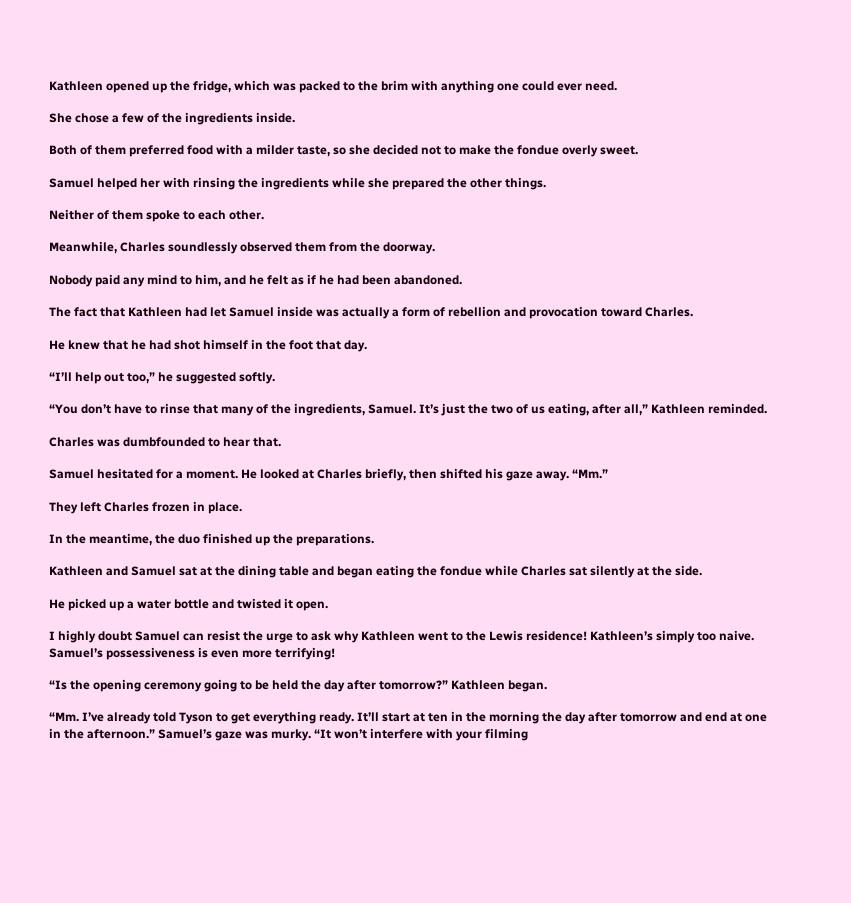Kathleen opened up the fridge, which was packed to the brim with anything one could ever need.

She chose a few of the ingredients inside.

Both of them preferred food with a milder taste, so she decided not to make the fondue overly sweet.

Samuel helped her with rinsing the ingredients while she prepared the other things.

Neither of them spoke to each other.

Meanwhile, Charles soundlessly observed them from the doorway.

Nobody paid any mind to him, and he felt as if he had been abandoned.

The fact that Kathleen had let Samuel inside was actually a form of rebellion and provocation toward Charles.

He knew that he had shot himself in the foot that day.

“I’ll help out too,” he suggested softly.

“You don’t have to rinse that many of the ingredients, Samuel. It’s just the two of us eating, after all,” Kathleen reminded.

Charles was dumbfounded to hear that.

Samuel hesitated for a moment. He looked at Charles briefly, then shifted his gaze away. “Mm.”

They left Charles frozen in place.

In the meantime, the duo finished up the preparations.

Kathleen and Samuel sat at the dining table and began eating the fondue while Charles sat silently at the side.

He picked up a water bottle and twisted it open.

I highly doubt Samuel can resist the urge to ask why Kathleen went to the Lewis residence! Kathleen’s simply too naive. Samuel’s possessiveness is even more terrifying!

“Is the opening ceremony going to be held the day after tomorrow?” Kathleen began.

“Mm. I’ve already told Tyson to get everything ready. It’ll start at ten in the morning the day after tomorrow and end at one in the afternoon.” Samuel’s gaze was murky. “It won’t interfere with your filming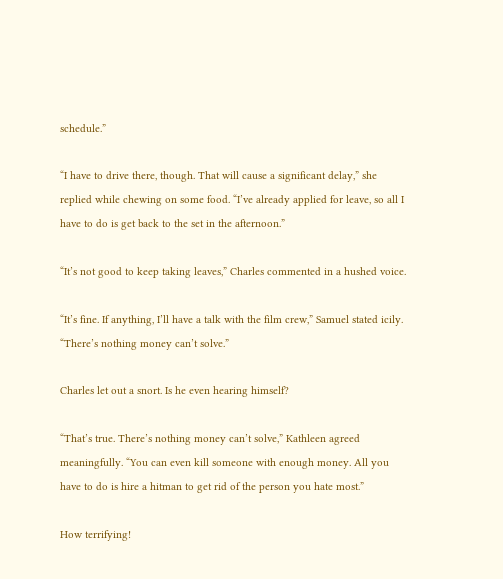schedule.”

“I have to drive there, though. That will cause a significant delay,” she replied while chewing on some food. “I’ve already applied for leave, so all I have to do is get back to the set in the afternoon.”

“It’s not good to keep taking leaves,” Charles commented in a hushed voice.

“It’s fine. If anything, I’ll have a talk with the film crew,” Samuel stated icily. “There’s nothing money can’t solve.”

Charles let out a snort. Is he even hearing himself?

“That’s true. There’s nothing money can’t solve,” Kathleen agreed meaningfully. “You can even kill someone with enough money. All you have to do is hire a hitman to get rid of the person you hate most.”

How terrifying!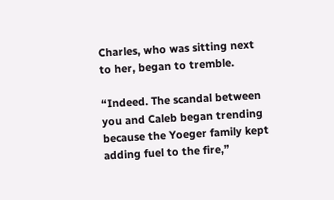Charles, who was sitting next to her, began to tremble.

“Indeed. The scandal between you and Caleb began trending because the Yoeger family kept adding fuel to the fire,”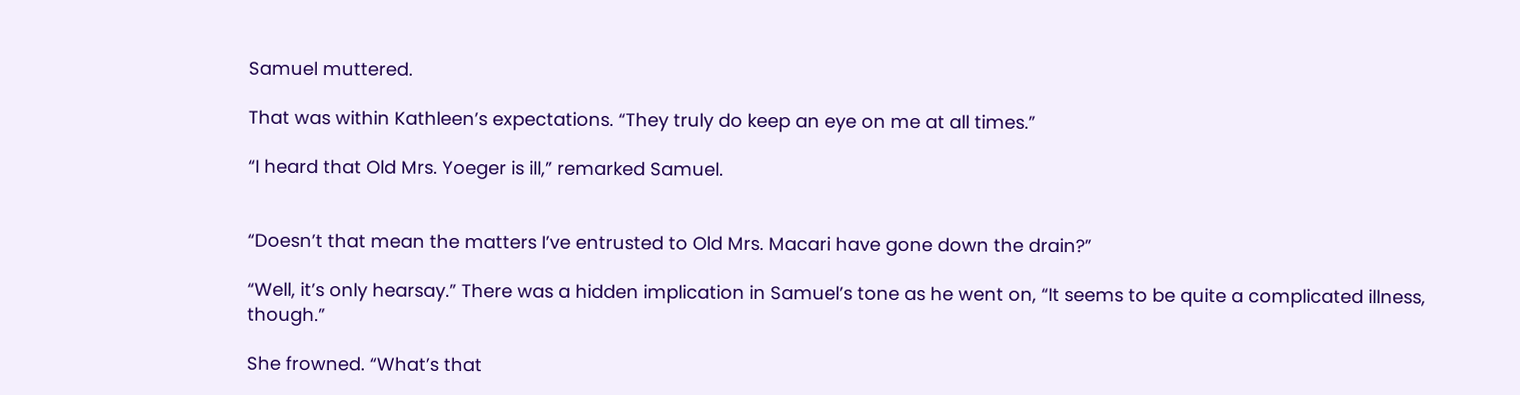Samuel muttered.

That was within Kathleen’s expectations. “They truly do keep an eye on me at all times.”

“I heard that Old Mrs. Yoeger is ill,” remarked Samuel.


“Doesn’t that mean the matters I’ve entrusted to Old Mrs. Macari have gone down the drain?”

“Well, it’s only hearsay.” There was a hidden implication in Samuel’s tone as he went on, “It seems to be quite a complicated illness, though.”

She frowned. “What’s that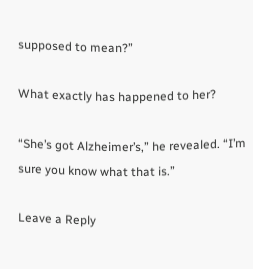supposed to mean?”

What exactly has happened to her?

“She’s got Alzheimer’s,” he revealed. “I’m sure you know what that is.”

Leave a Reply